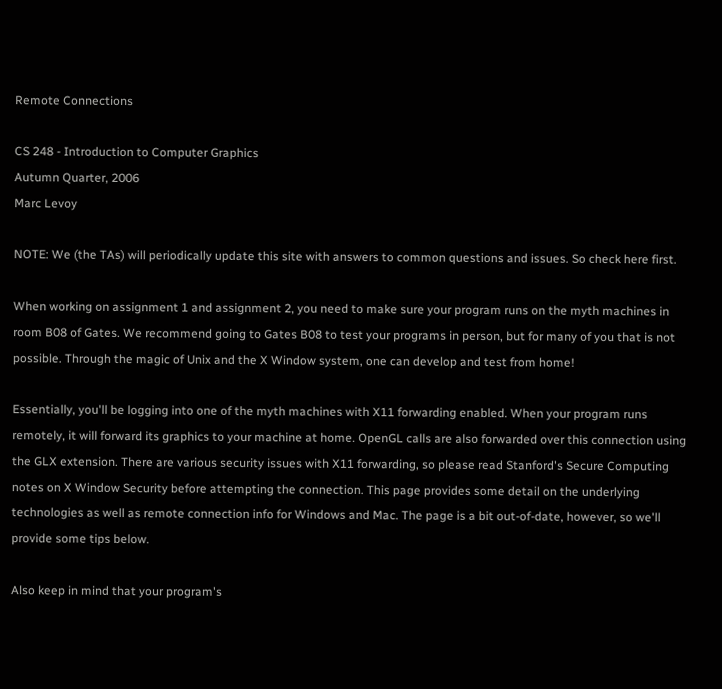Remote Connections

CS 248 - Introduction to Computer Graphics
Autumn Quarter, 2006
Marc Levoy

NOTE: We (the TAs) will periodically update this site with answers to common questions and issues. So check here first.

When working on assignment 1 and assignment 2, you need to make sure your program runs on the myth machines in room B08 of Gates. We recommend going to Gates B08 to test your programs in person, but for many of you that is not possible. Through the magic of Unix and the X Window system, one can develop and test from home!

Essentially, you'll be logging into one of the myth machines with X11 forwarding enabled. When your program runs remotely, it will forward its graphics to your machine at home. OpenGL calls are also forwarded over this connection using the GLX extension. There are various security issues with X11 forwarding, so please read Stanford's Secure Computing notes on X Window Security before attempting the connection. This page provides some detail on the underlying technologies as well as remote connection info for Windows and Mac. The page is a bit out-of-date, however, so we'll provide some tips below.

Also keep in mind that your program's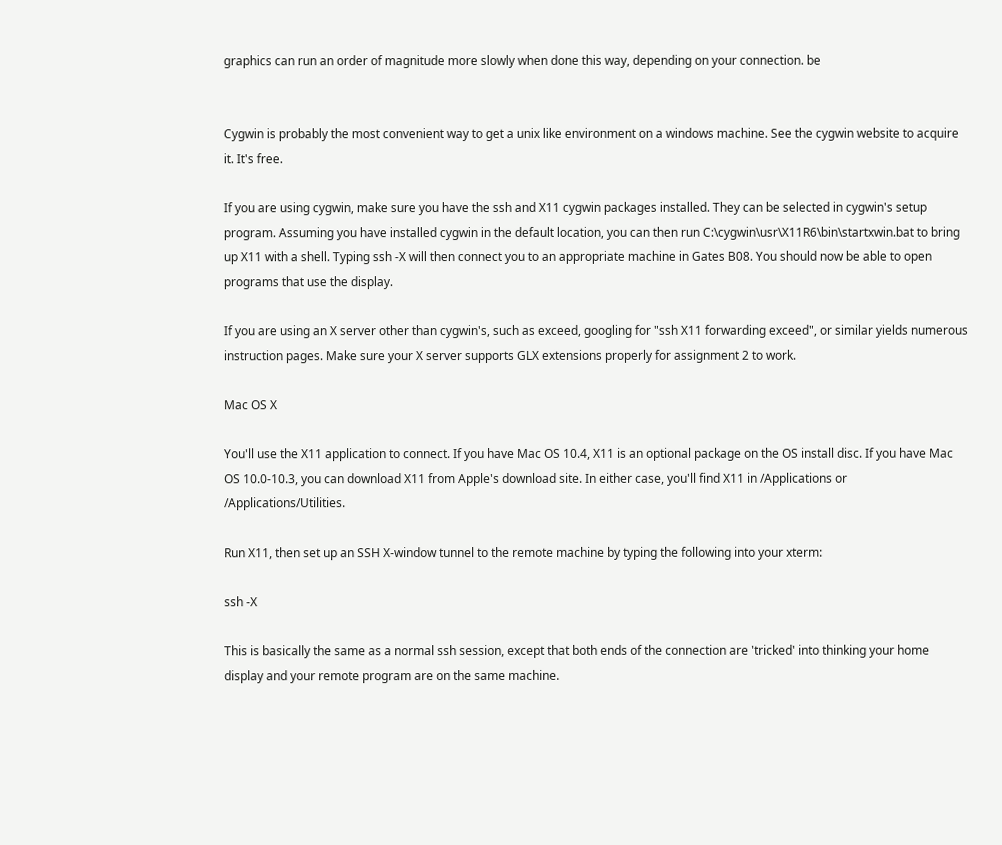graphics can run an order of magnitude more slowly when done this way, depending on your connection. be


Cygwin is probably the most convenient way to get a unix like environment on a windows machine. See the cygwin website to acquire it. It's free.

If you are using cygwin, make sure you have the ssh and X11 cygwin packages installed. They can be selected in cygwin's setup program. Assuming you have installed cygwin in the default location, you can then run C:\cygwin\usr\X11R6\bin\startxwin.bat to bring up X11 with a shell. Typing ssh -X will then connect you to an appropriate machine in Gates B08. You should now be able to open programs that use the display.

If you are using an X server other than cygwin's, such as exceed, googling for "ssh X11 forwarding exceed", or similar yields numerous instruction pages. Make sure your X server supports GLX extensions properly for assignment 2 to work.

Mac OS X

You'll use the X11 application to connect. If you have Mac OS 10.4, X11 is an optional package on the OS install disc. If you have Mac OS 10.0-10.3, you can download X11 from Apple's download site. In either case, you'll find X11 in /Applications or /Applications/Utilities.

Run X11, then set up an SSH X-window tunnel to the remote machine by typing the following into your xterm:

ssh -X

This is basically the same as a normal ssh session, except that both ends of the connection are 'tricked' into thinking your home display and your remote program are on the same machine.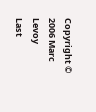Copyright © 2006 Marc Levoy
Last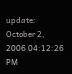update: October 2, 2006 04:12:26 PM